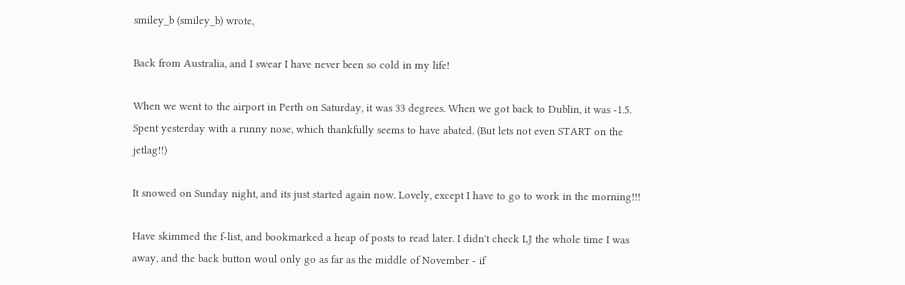smiley_b (smiley_b) wrote,

Back from Australia, and I swear I have never been so cold in my life!

When we went to the airport in Perth on Saturday, it was 33 degrees. When we got back to Dublin, it was -1.5. Spent yesterday with a runny nose, which thankfully seems to have abated. (But lets not even START on the jetlag!!)

It snowed on Sunday night, and its just started again now. Lovely, except I have to go to work in the morning!!!

Have skimmed the f-list, and bookmarked a heap of posts to read later. I didn't check LJ the whole time I was away, and the back button woul only go as far as the middle of November - if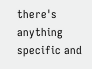there's anything specific and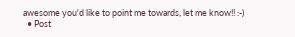awesome you'd like to point me towards, let me know!! :-)
  • Post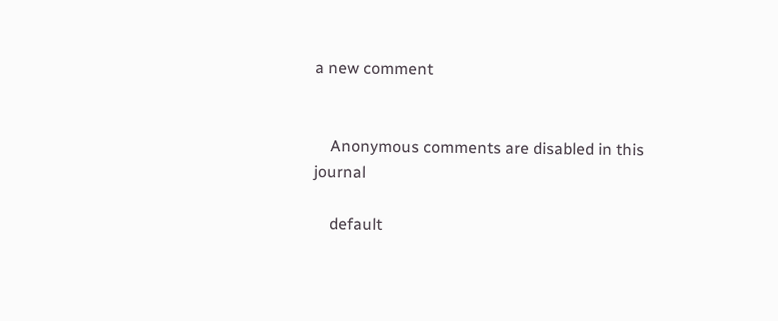a new comment


    Anonymous comments are disabled in this journal

    default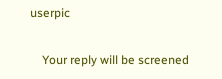userpic

    Your reply will be screened